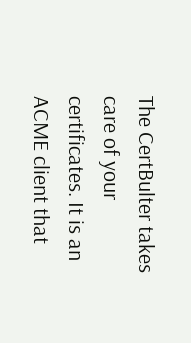The CertBulter takes care of your certificates. It is an ACME client that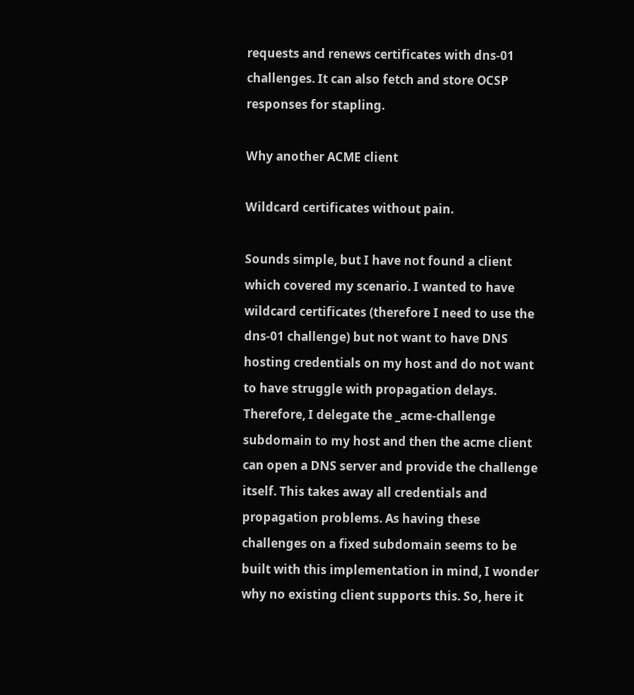requests and renews certificates with dns-01 challenges. It can also fetch and store OCSP responses for stapling.

Why another ACME client

Wildcard certificates without pain.

Sounds simple, but I have not found a client which covered my scenario. I wanted to have wildcard certificates (therefore I need to use the dns-01 challenge) but not want to have DNS hosting credentials on my host and do not want to have struggle with propagation delays. Therefore, I delegate the _acme-challenge subdomain to my host and then the acme client can open a DNS server and provide the challenge itself. This takes away all credentials and propagation problems. As having these challenges on a fixed subdomain seems to be built with this implementation in mind, I wonder why no existing client supports this. So, here it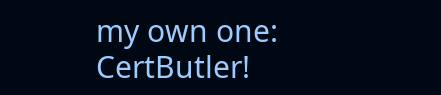my own one: CertButler!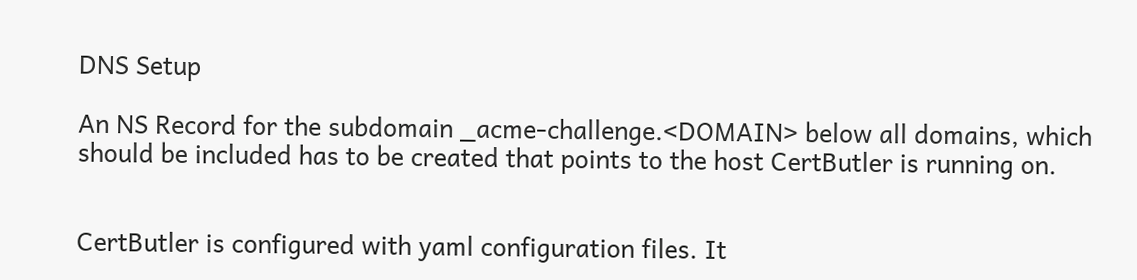DNS Setup

An NS Record for the subdomain _acme-challenge.<DOMAIN> below all domains, which should be included has to be created that points to the host CertButler is running on.


CertButler is configured with yaml configuration files. It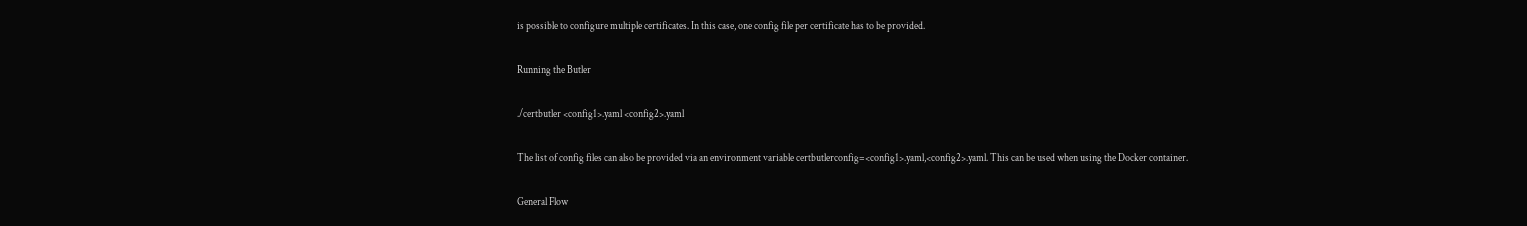is possible to configure multiple certificates. In this case, one config file per certificate has to be provided.

Running the Butler

./certbutler <config1>.yaml <config2>.yaml

The list of config files can also be provided via an environment variable certbutlerconfig=<config1>.yaml,<config2>.yaml. This can be used when using the Docker container.

General Flow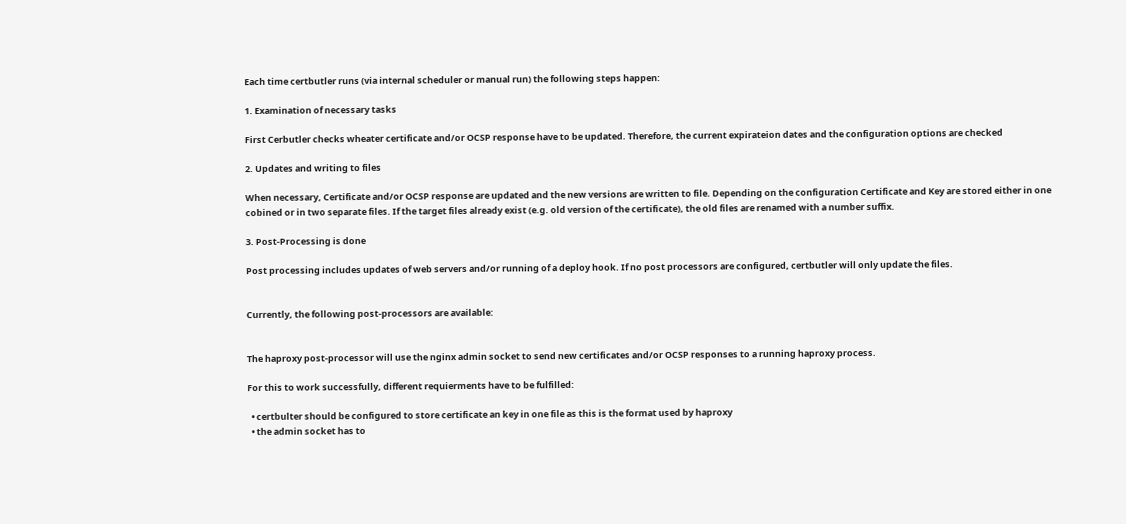Each time certbutler runs (via internal scheduler or manual run) the following steps happen:

1. Examination of necessary tasks

First Cerbutler checks wheater certificate and/or OCSP response have to be updated. Therefore, the current expirateion dates and the configuration options are checked

2. Updates and writing to files

When necessary, Certificate and/or OCSP response are updated and the new versions are written to file. Depending on the configuration Certificate and Key are stored either in one cobined or in two separate files. If the target files already exist (e.g. old version of the certificate), the old files are renamed with a number suffix.

3. Post-Processing is done

Post processing includes updates of web servers and/or running of a deploy hook. If no post processors are configured, certbutler will only update the files.


Currently, the following post-processors are available:


The haproxy post-processor will use the nginx admin socket to send new certificates and/or OCSP responses to a running haproxy process.

For this to work successfully, different requierments have to be fulfilled:

  • certbulter should be configured to store certificate an key in one file as this is the format used by haproxy
  • the admin socket has to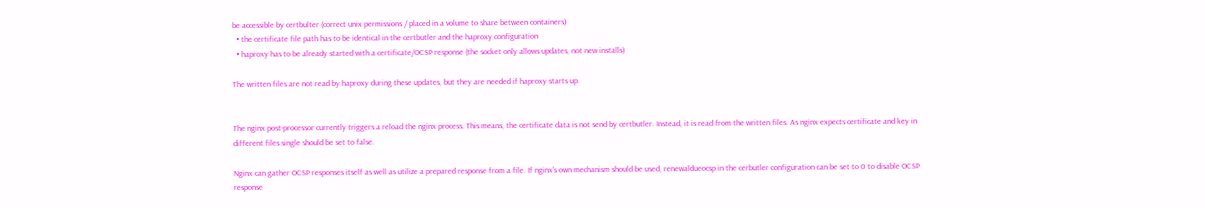be accessible by certbulter (correct unix permissions / placed in a volume to share between containers)
  • the certificate file path has to be identical in the certbutler and the haproxy configuration
  • haproxy has to be already started with a certificate/OCSP response (the socket only allows updates, not new installs)

The written files are not read by haproxy during these updates, but they are needed if haproxy starts up.


The nginx post-processor currently triggers a reload the nginx process. This means, the certificate data is not send by certbutler. Instead, it is read from the written files. As nginx expects certificate and key in different files single should be set to false.

Nginx can gather OCSP responses itself as well as utilize a prepared response from a file. If nginx's own mechanism should be used, renewaldueocsp in the cerbutler configuration can be set to 0 to disable OCSP response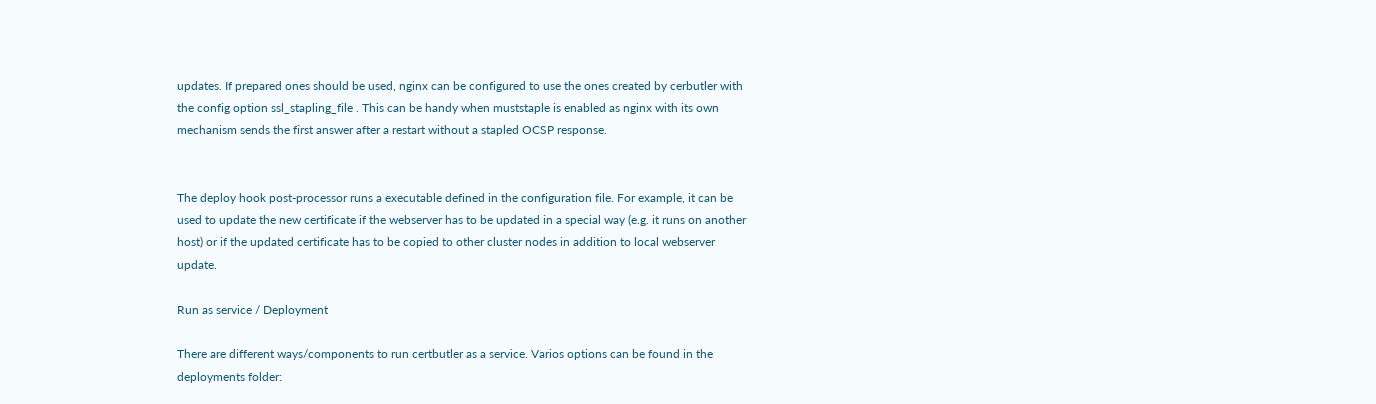updates. If prepared ones should be used, nginx can be configured to use the ones created by cerbutler with the config option ssl_stapling_file . This can be handy when muststaple is enabled as nginx with its own mechanism sends the first answer after a restart without a stapled OCSP response.


The deploy hook post-processor runs a executable defined in the configuration file. For example, it can be used to update the new certificate if the webserver has to be updated in a special way (e.g. it runs on another host) or if the updated certificate has to be copied to other cluster nodes in addition to local webserver update.

Run as service / Deployment

There are different ways/components to run certbutler as a service. Varios options can be found in the deployments folder: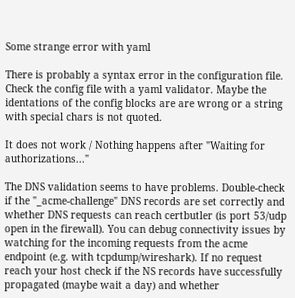Some strange error with yaml

There is probably a syntax error in the configuration file. Check the config file with a yaml validator. Maybe the identations of the config blocks are are wrong or a string with special chars is not quoted.

It does not work / Nothing happens after "Waiting for authorizations..."

The DNS validation seems to have problems. Double-check if the "_acme-challenge" DNS records are set correctly and whether DNS requests can reach certbutler (is port 53/udp open in the firewall). You can debug connectivity issues by watching for the incoming requests from the acme endpoint (e.g. with tcpdump/wireshark). If no request reach your host check if the NS records have successfully propagated (maybe wait a day) and whether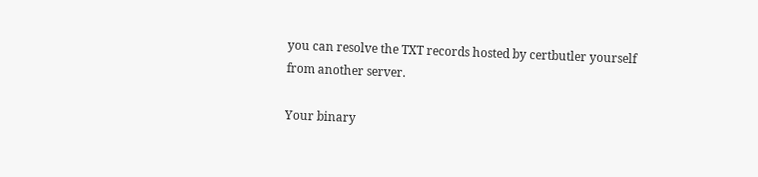you can resolve the TXT records hosted by certbutler yourself from another server.

Your binary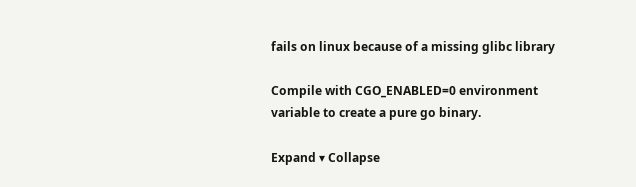fails on linux because of a missing glibc library

Compile with CGO_ENABLED=0 environment variable to create a pure go binary.

Expand ▾ Collapse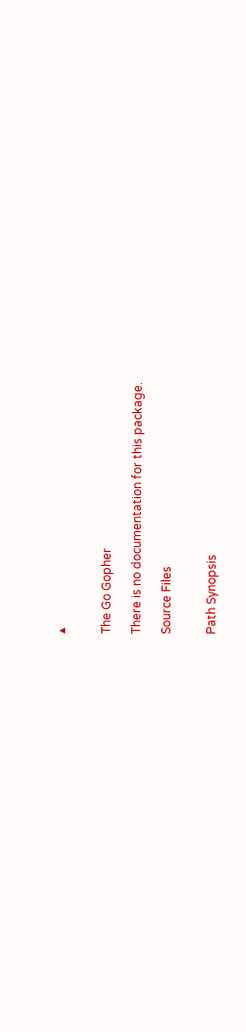▴


The Go Gopher

There is no documentation for this package.

Source Files


Path Synopsis